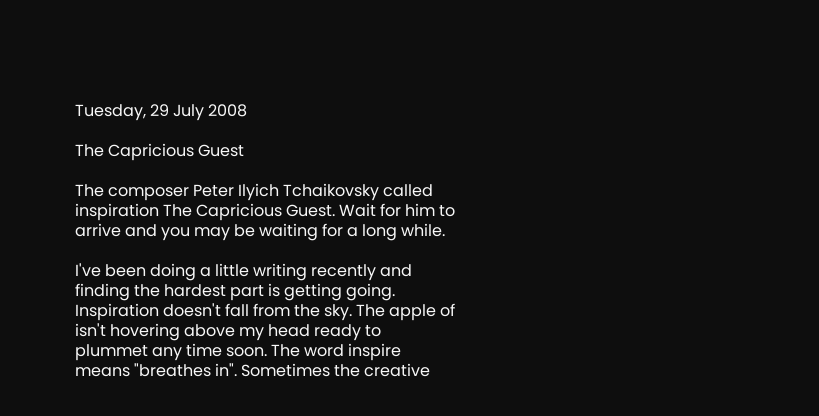Tuesday, 29 July 2008

The Capricious Guest

The composer Peter Ilyich Tchaikovsky called inspiration The Capricious Guest. Wait for him to arrive and you may be waiting for a long while.

I've been doing a little writing recently and finding the hardest part is getting going. Inspiration doesn't fall from the sky. The apple of isn't hovering above my head ready to plummet any time soon. The word inspire means "breathes in". Sometimes the creative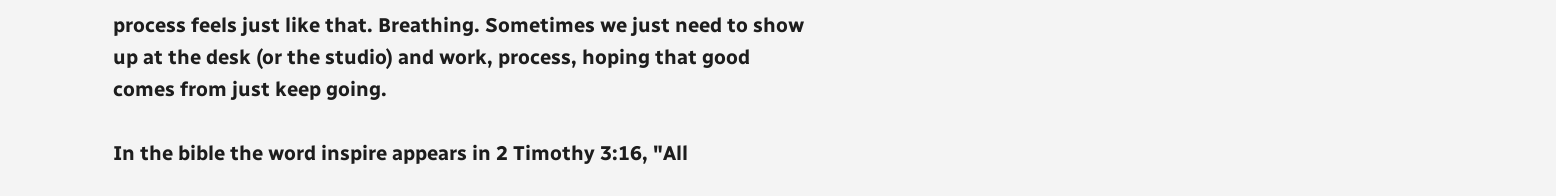process feels just like that. Breathing. Sometimes we just need to show up at the desk (or the studio) and work, process, hoping that good comes from just keep going.

In the bible the word inspire appears in 2 Timothy 3:16, "All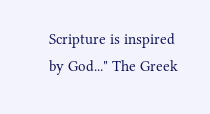Scripture is inspired by God..." The Greek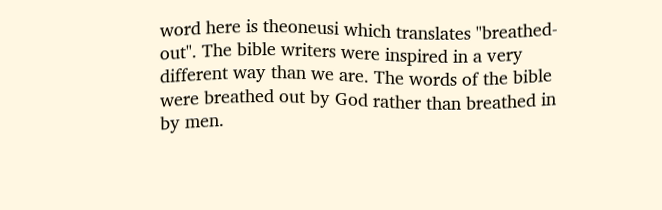word here is theoneusi which translates "breathed-out". The bible writers were inspired in a very different way than we are. The words of the bible were breathed out by God rather than breathed in by men.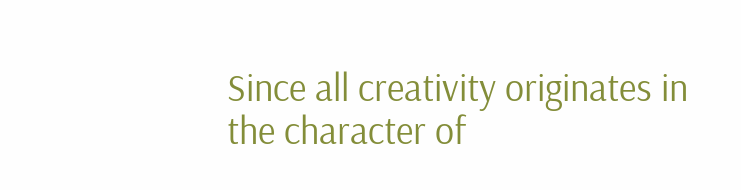Since all creativity originates in the character of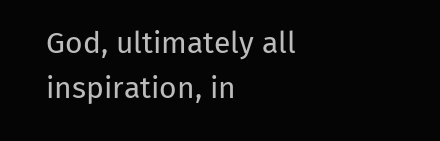God, ultimately all inspiration, in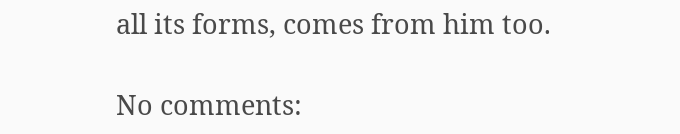all its forms, comes from him too.

No comments: